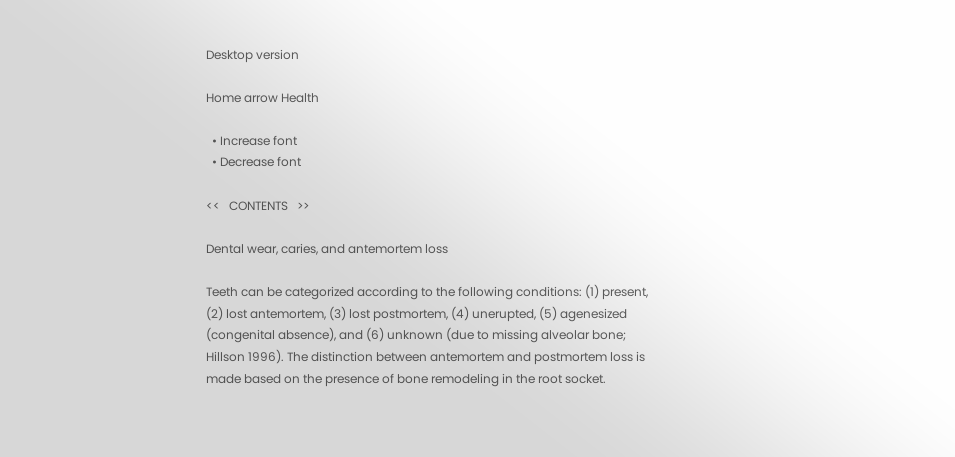Desktop version

Home arrow Health

  • Increase font
  • Decrease font

<<   CONTENTS   >>

Dental wear, caries, and antemortem loss

Teeth can be categorized according to the following conditions: (1) present, (2) lost antemortem, (3) lost postmortem, (4) unerupted, (5) agenesized (congenital absence), and (6) unknown (due to missing alveolar bone; Hillson 1996). The distinction between antemortem and postmortem loss is made based on the presence of bone remodeling in the root socket.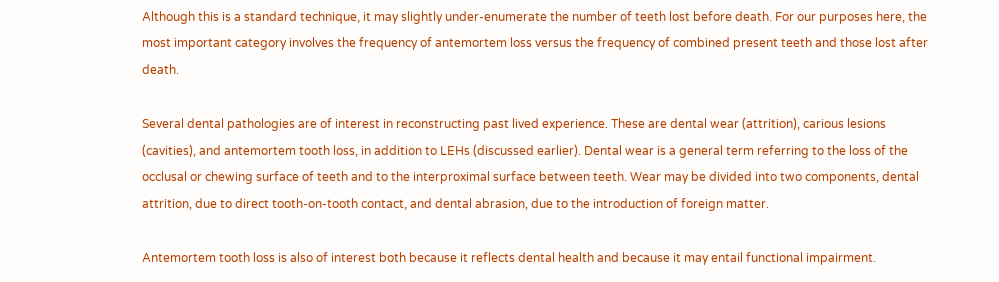Although this is a standard technique, it may slightly under-enumerate the number of teeth lost before death. For our purposes here, the most important category involves the frequency of antemortem loss versus the frequency of combined present teeth and those lost after death.

Several dental pathologies are of interest in reconstructing past lived experience. These are dental wear (attrition), carious lesions (cavities), and antemortem tooth loss, in addition to LEHs (discussed earlier). Dental wear is a general term referring to the loss of the occlusal or chewing surface of teeth and to the interproximal surface between teeth. Wear may be divided into two components, dental attrition, due to direct tooth-on-tooth contact, and dental abrasion, due to the introduction of foreign matter.

Antemortem tooth loss is also of interest both because it reflects dental health and because it may entail functional impairment.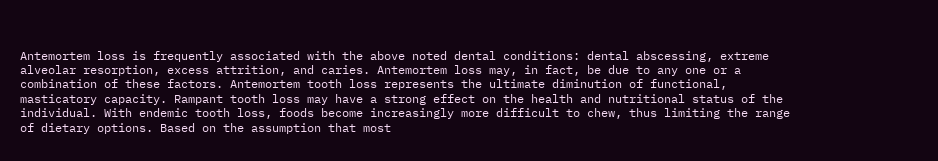Antemortem loss is frequently associated with the above noted dental conditions: dental abscessing, extreme alveolar resorption, excess attrition, and caries. Antemortem loss may, in fact, be due to any one or a combination of these factors. Antemortem tooth loss represents the ultimate diminution of functional, masticatory capacity. Rampant tooth loss may have a strong effect on the health and nutritional status of the individual. With endemic tooth loss, foods become increasingly more difficult to chew, thus limiting the range of dietary options. Based on the assumption that most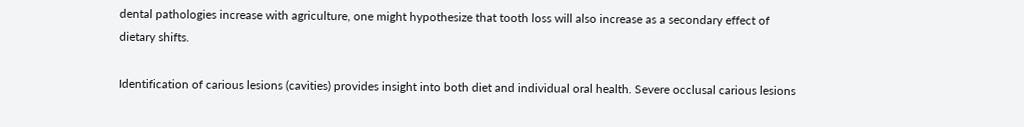dental pathologies increase with agriculture, one might hypothesize that tooth loss will also increase as a secondary effect of dietary shifts.

Identification of carious lesions (cavities) provides insight into both diet and individual oral health. Severe occlusal carious lesions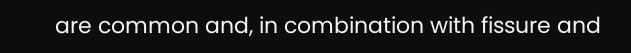are common and, in combination with fissure and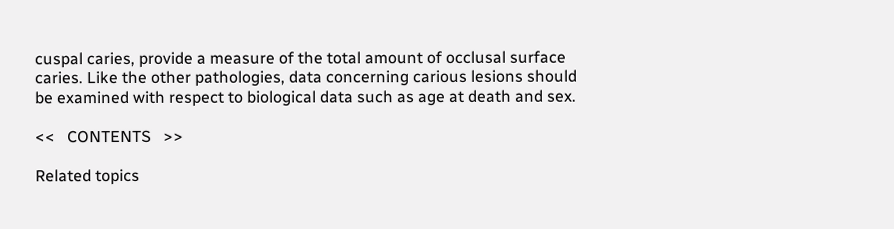cuspal caries, provide a measure of the total amount of occlusal surface caries. Like the other pathologies, data concerning carious lesions should be examined with respect to biological data such as age at death and sex.

<<   CONTENTS   >>

Related topics